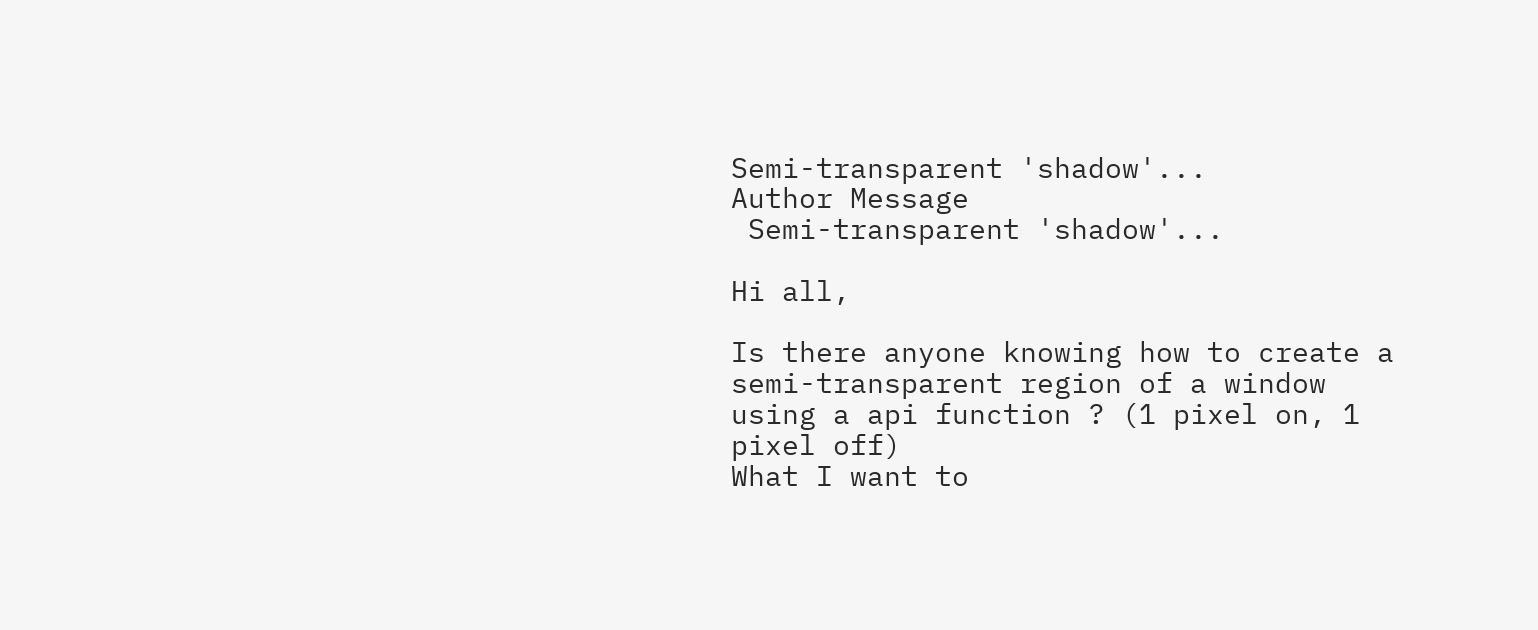Semi-transparent 'shadow'...
Author Message
 Semi-transparent 'shadow'...

Hi all,

Is there anyone knowing how to create a semi-transparent region of a window
using a api function ? (1 pixel on, 1 pixel off)
What I want to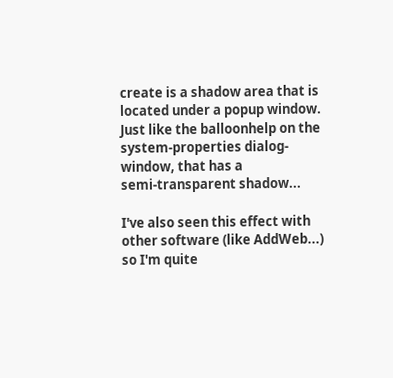create is a shadow area that is located under a popup window.
Just like the balloonhelp on the system-properties dialog-window, that has a
semi-transparent shadow...

I've also seen this effect with other software (like AddWeb...) so I'm quite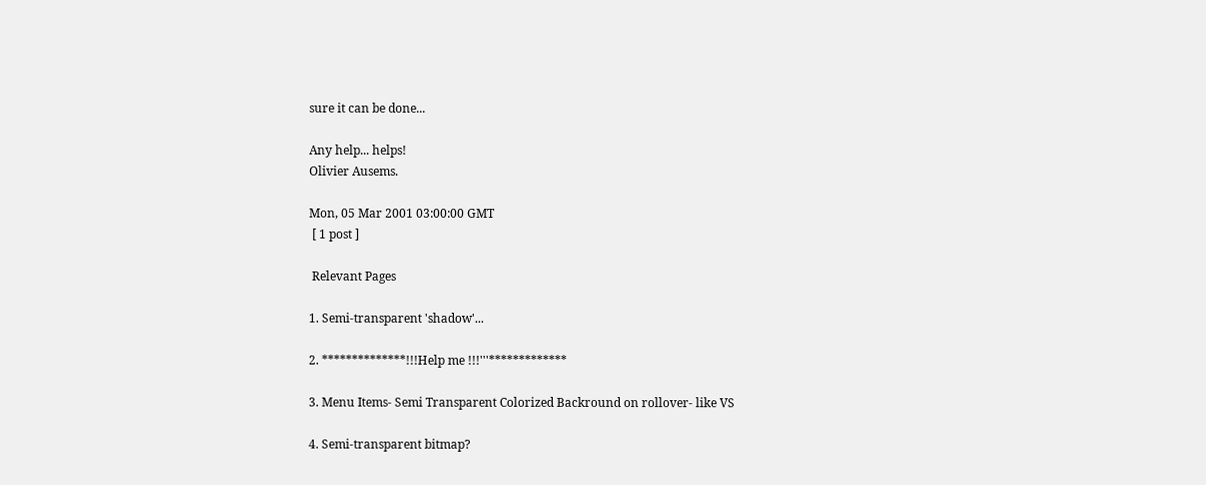sure it can be done...

Any help... helps!
Olivier Ausems.

Mon, 05 Mar 2001 03:00:00 GMT
 [ 1 post ]

 Relevant Pages

1. Semi-transparent 'shadow'...

2. **************!!!Help me !!!'''*************

3. Menu Items- Semi Transparent Colorized Backround on rollover- like VS

4. Semi-transparent bitmap?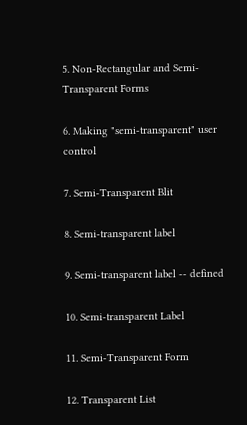5. Non-Rectangular and Semi-Transparent Forms

6. Making "semi-transparent" user control

7. Semi-Transparent Blit

8. Semi-transparent label

9. Semi-transparent label -- defined

10. Semi-transparent Label

11. Semi-Transparent Form

12. Transparent List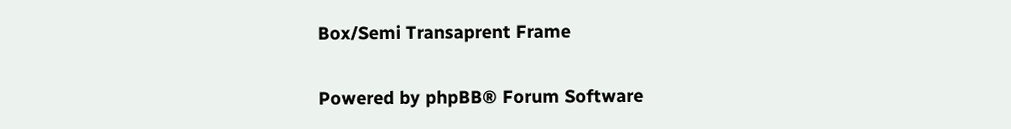Box/Semi Transaprent Frame


Powered by phpBB® Forum Software